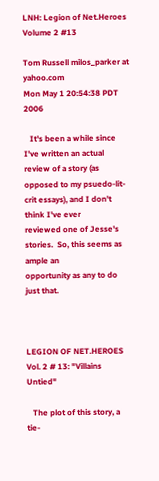LNH: Legion of Net.Heroes Volume 2 #13

Tom Russell milos_parker at yahoo.com
Mon May 1 20:54:38 PDT 2006

   It's been a while since I've written an actual review of a story (as
opposed to my psuedo-lit-crit essays), and I don't think I've ever
reviewed one of Jesse's stories.  So, this seems as ample an
opportunity as any to do just that.



LEGION OF NET.HEROES Vol. 2 # 13: "Villains Untied"

   The plot of this story, a tie-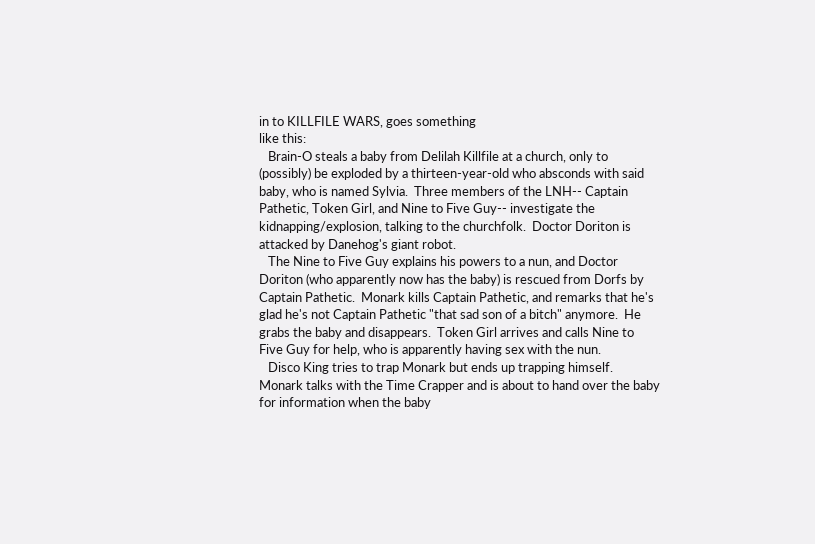in to KILLFILE WARS, goes something
like this:
   Brain-O steals a baby from Delilah Killfile at a church, only to
(possibly) be exploded by a thirteen-year-old who absconds with said
baby, who is named Sylvia.  Three members of the LNH-- Captain
Pathetic, Token Girl, and Nine to Five Guy-- investigate the
kidnapping/explosion, talking to the churchfolk.  Doctor Doriton is
attacked by Danehog's giant robot.
   The Nine to Five Guy explains his powers to a nun, and Doctor
Doriton (who apparently now has the baby) is rescued from Dorfs by
Captain Pathetic.  Monark kills Captain Pathetic, and remarks that he's
glad he's not Captain Pathetic "that sad son of a bitch" anymore.  He
grabs the baby and disappears.  Token Girl arrives and calls Nine to
Five Guy for help, who is apparently having sex with the nun.
   Disco King tries to trap Monark but ends up trapping himself.
Monark talks with the Time Crapper and is about to hand over the baby
for information when the baby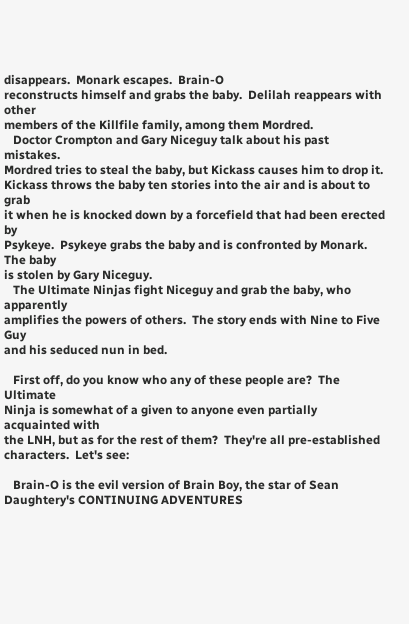disappears.  Monark escapes.  Brain-O
reconstructs himself and grabs the baby.  Delilah reappears with other
members of the Killfile family, among them Mordred.
   Doctor Crompton and Gary Niceguy talk about his past mistakes.
Mordred tries to steal the baby, but Kickass causes him to drop it.
Kickass throws the baby ten stories into the air and is about to grab
it when he is knocked down by a forcefield that had been erected by
Psykeye.  Psykeye grabs the baby and is confronted by Monark.  The baby
is stolen by Gary Niceguy.
   The Ultimate Ninjas fight Niceguy and grab the baby, who apparently
amplifies the powers of others.  The story ends with Nine to Five Guy
and his seduced nun in bed.

   First off, do you know who any of these people are?  The Ultimate
Ninja is somewhat of a given to anyone even partially acquainted with
the LNH, but as for the rest of them?  They're all pre-established
characters.  Let's see:

   Brain-O is the evil version of Brain Boy, the star of Sean
Daughtery's CONTINUING ADVENTURES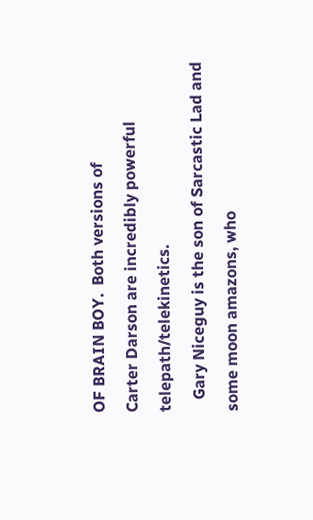OF BRAIN BOY.  Both versions of
Carter Darson are incredibly powerful telepath/telekinetics.
   Gary Niceguy is the son of Sarcastic Lad and some moon amazons, who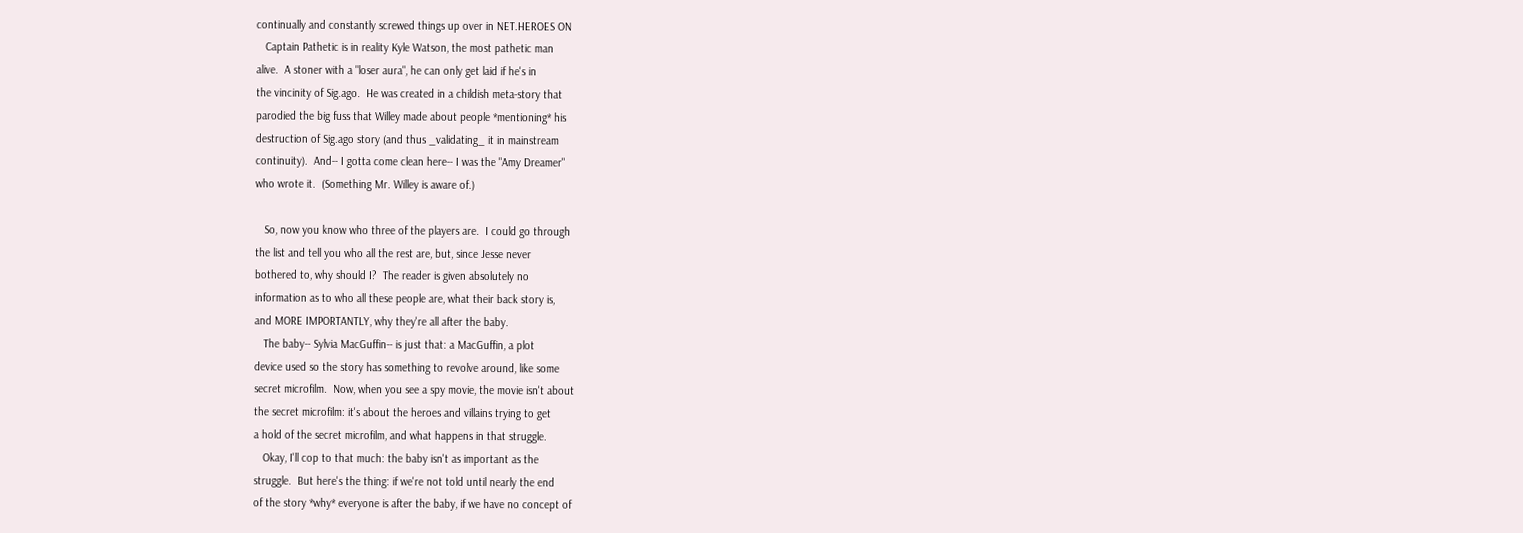continually and constantly screwed things up over in NET.HEROES ON
   Captain Pathetic is in reality Kyle Watson, the most pathetic man
alive.  A stoner with a "loser aura", he can only get laid if he's in
the vincinity of Sig.ago.  He was created in a childish meta-story that
parodied the big fuss that Willey made about people *mentioning* his
destruction of Sig.ago story (and thus _validating_ it in mainstream
continuity).  And-- I gotta come clean here-- I was the "Amy Dreamer"
who wrote it.  (Something Mr. Willey is aware of.)

   So, now you know who three of the players are.  I could go through
the list and tell you who all the rest are, but, since Jesse never
bothered to, why should I?  The reader is given absolutely no
information as to who all these people are, what their back story is,
and MORE IMPORTANTLY, why they're all after the baby.
   The baby-- Sylvia MacGuffin-- is just that: a MacGuffin, a plot
device used so the story has something to revolve around, like some
secret microfilm.  Now, when you see a spy movie, the movie isn't about
the secret microfilm: it's about the heroes and villains trying to get
a hold of the secret microfilm, and what happens in that struggle.
   Okay, I'll cop to that much: the baby isn't as important as the
struggle.  But here's the thing: if we're not told until nearly the end
of the story *why* everyone is after the baby, if we have no concept of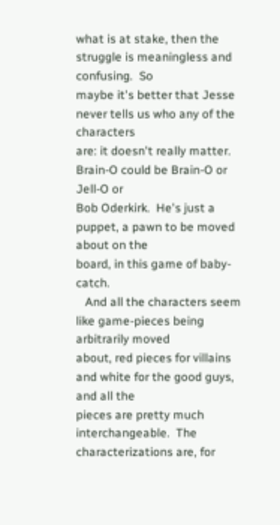what is at stake, then the struggle is meaningless and confusing.  So
maybe it's better that Jesse never tells us who any of the characters
are: it doesn't really matter.  Brain-O could be Brain-O or Jell-O or
Bob Oderkirk.  He's just a puppet, a pawn to be moved about on the
board, in this game of baby-catch.
   And all the characters seem like game-pieces being arbitrarily moved
about, red pieces for villains and white for the good guys, and all the
pieces are pretty much interchangeable.  The characterizations are, for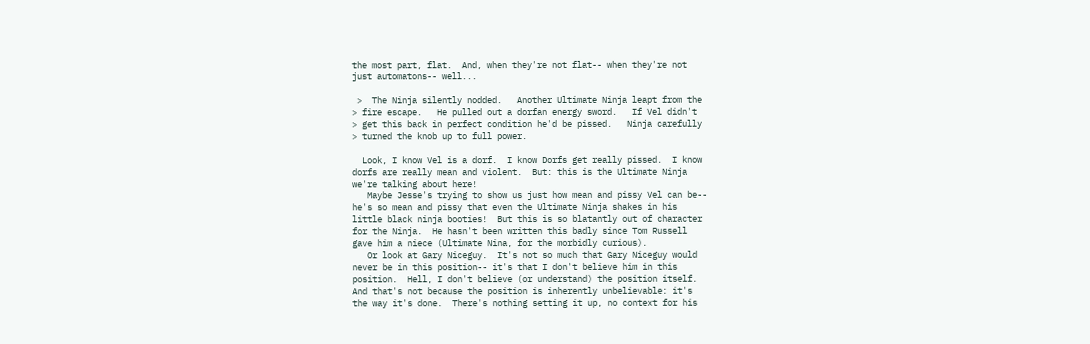the most part, flat.  And, when they're not flat-- when they're not
just automatons-- well...

 >  The Ninja silently nodded.   Another Ultimate Ninja leapt from the
> fire escape.   He pulled out a dorfan energy sword.   If Vel didn't
> get this back in perfect condition he'd be pissed.   Ninja carefully
> turned the knob up to full power.

  Look, I know Vel is a dorf.  I know Dorfs get really pissed.  I know
dorfs are really mean and violent.  But: this is the Ultimate Ninja
we're talking about here!
   Maybe Jesse's trying to show us just how mean and pissy Vel can be--
he's so mean and pissy that even the Ultimate Ninja shakes in his
little black ninja booties!  But this is so blatantly out of character
for the Ninja.  He hasn't been written this badly since Tom Russell
gave him a niece (Ultimate Nina, for the morbidly curious).
   Or look at Gary Niceguy.  It's not so much that Gary Niceguy would
never be in this position-- it's that I don't believe him in this
position.  Hell, I don't believe (or understand) the position itself.
And that's not because the position is inherently unbelievable: it's
the way it's done.  There's nothing setting it up, no context for his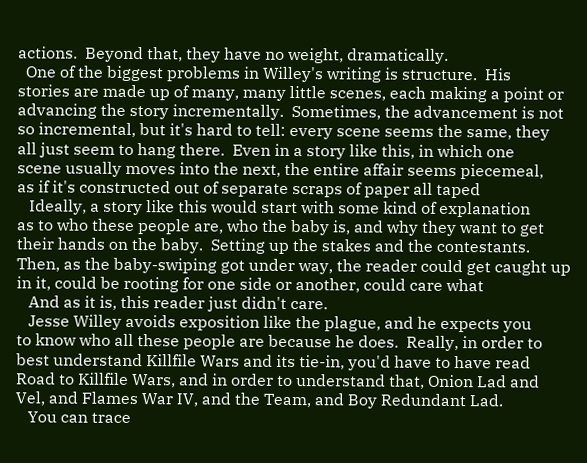actions.  Beyond that, they have no weight, dramatically.
  One of the biggest problems in Willey's writing is structure.  His
stories are made up of many, many little scenes, each making a point or
advancing the story incrementally.  Sometimes, the advancement is not
so incremental, but it's hard to tell: every scene seems the same, they
all just seem to hang there.  Even in a story like this, in which one
scene usually moves into the next, the entire affair seems piecemeal,
as if it's constructed out of separate scraps of paper all taped
   Ideally, a story like this would start with some kind of explanation
as to who these people are, who the baby is, and why they want to get
their hands on the baby.  Setting up the stakes and the contestants.
Then, as the baby-swiping got under way, the reader could get caught up
in it, could be rooting for one side or another, could care what
   And as it is, this reader just didn't care.
   Jesse Willey avoids exposition like the plague, and he expects you
to know who all these people are because he does.  Really, in order to
best understand Killfile Wars and its tie-in, you'd have to have read
Road to Killfile Wars, and in order to understand that, Onion Lad and
Vel, and Flames War IV, and the Team, and Boy Redundant Lad.
   You can trace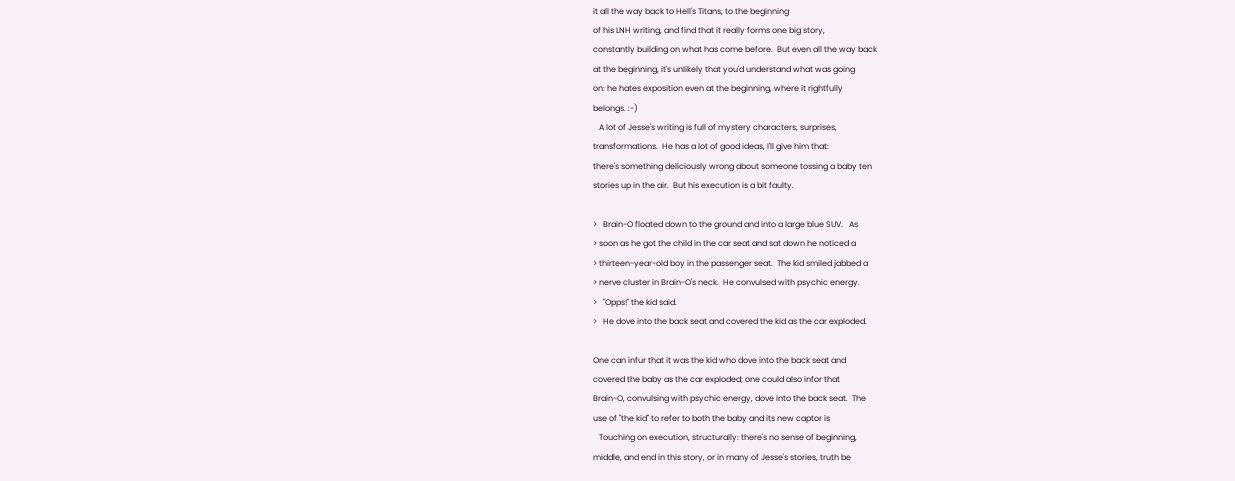it all the way back to Hell's Titans, to the beginning
of his LNH writing, and find that it really forms one big story,
constantly building on what has come before.  But even all the way back
at the beginning, it's unlikely that you'd understand what was going
on: he hates exposition even at the beginning, where it rightfully
belongs. :-)
   A lot of Jesse's writing is full of mystery characters, surprises,
transformations.  He has a lot of good ideas, I'll give him that:
there's something deliciously wrong about someone tossing a baby ten
stories up in the air.  But his execution is a bit faulty.

>   Brain-O floated down to the ground and into a large blue SUV.   As
> soon as he got the child in the car seat and sat down he noticed a
> thirteen-year-old boy in the passenger seat.  The kid smiled jabbed a
> nerve cluster in Brain-O's neck.  He convulsed with psychic energy.
>   "Opps!" the kid said.
>   He dove into the back seat and covered the kid as the car exploded.

One can infur that it was the kid who dove into the back seat and
covered the baby as the car exploded; one could also infor that
Brain-O, convulsing with psychic energy, dove into the back seat.  The
use of "the kid" to refer to both the baby and its new captor is
   Touching on execution, structurally: there's no sense of beginning,
middle, and end in this story, or in many of Jesse's stories, truth be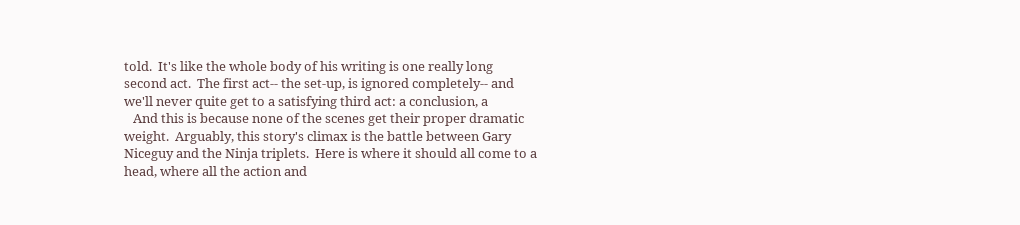told.  It's like the whole body of his writing is one really long
second act.  The first act-- the set-up, is ignored completely-- and
we'll never quite get to a satisfying third act: a conclusion, a
   And this is because none of the scenes get their proper dramatic
weight.  Arguably, this story's climax is the battle between Gary
Niceguy and the Ninja triplets.  Here is where it should all come to a
head, where all the action and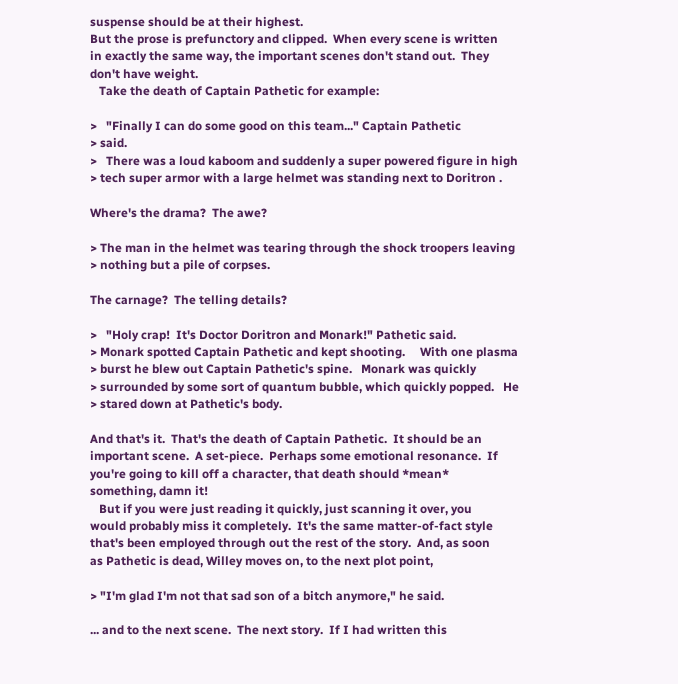suspense should be at their highest.
But the prose is prefunctory and clipped.  When every scene is written
in exactly the same way, the important scenes don't stand out.  They
don't have weight.
   Take the death of Captain Pathetic for example:

>   "Finally I can do some good on this team..." Captain Pathetic
> said.
>   There was a loud kaboom and suddenly a super powered figure in high
> tech super armor with a large helmet was standing next to Doritron .

Where's the drama?  The awe?

> The man in the helmet was tearing through the shock troopers leaving
> nothing but a pile of corpses.

The carnage?  The telling details?

>   "Holy crap!  It's Doctor Doritron and Monark!" Pathetic said.
> Monark spotted Captain Pathetic and kept shooting.     With one plasma
> burst he blew out Captain Pathetic's spine.   Monark was quickly
> surrounded by some sort of quantum bubble, which quickly popped.   He
> stared down at Pathetic's body.

And that's it.  That's the death of Captain Pathetic.  It should be an
important scene.  A set-piece.  Perhaps some emotional resonance.  If
you're going to kill off a character, that death should *mean*
something, damn it!
   But if you were just reading it quickly, just scanning it over, you
would probably miss it completely.  It's the same matter-of-fact style
that's been employed through out the rest of the story.  And, as soon
as Pathetic is dead, Willey moves on, to the next plot point,

> "I'm glad I'm not that sad son of a bitch anymore," he said.

... and to the next scene.  The next story.  If I had written this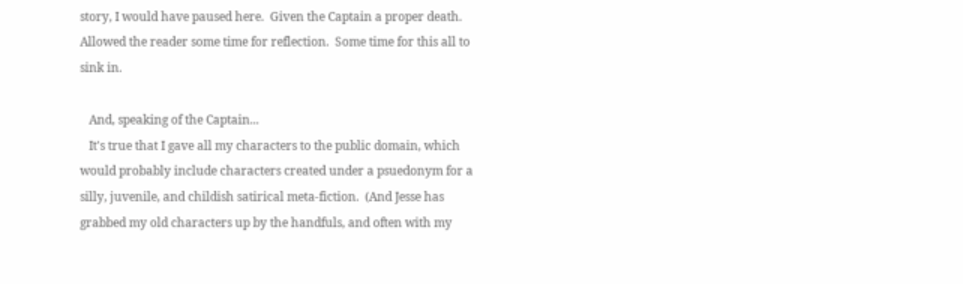story, I would have paused here.  Given the Captain a proper death.
Allowed the reader some time for reflection.  Some time for this all to
sink in.

   And, speaking of the Captain...
   It's true that I gave all my characters to the public domain, which
would probably include characters created under a psuedonym for a
silly, juvenile, and childish satirical meta-fiction.  (And Jesse has
grabbed my old characters up by the handfuls, and often with my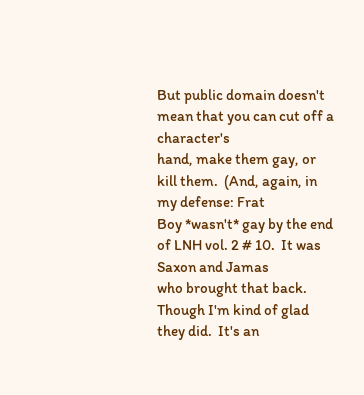But public domain doesn't mean that you can cut off a character's
hand, make them gay, or kill them.  (And, again, in my defense: Frat
Boy *wasn't* gay by the end of LNH vol. 2 # 10.  It was Saxon and Jamas
who brought that back.  Though I'm kind of glad they did.  It's an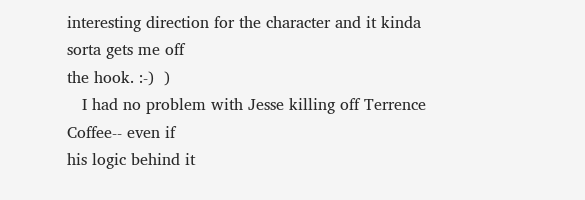interesting direction for the character and it kinda sorta gets me off
the hook. :-)  )
   I had no problem with Jesse killing off Terrence Coffee-- even if
his logic behind it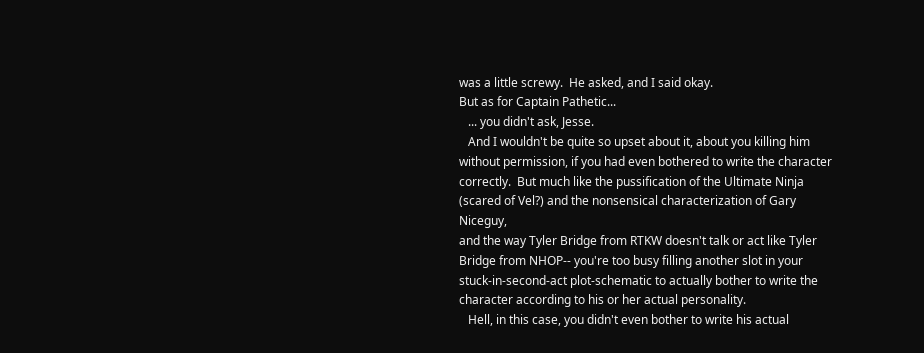was a little screwy.  He asked, and I said okay.
But as for Captain Pathetic...
   ... you didn't ask, Jesse.
   And I wouldn't be quite so upset about it, about you killing him
without permission, if you had even bothered to write the character
correctly.  But much like the pussification of the Ultimate Ninja
(scared of Vel?) and the nonsensical characterization of Gary Niceguy,
and the way Tyler Bridge from RTKW doesn't talk or act like Tyler
Bridge from NHOP-- you're too busy filling another slot in your
stuck-in-second-act plot-schematic to actually bother to write the
character according to his or her actual personality.
   Hell, in this case, you didn't even bother to write his actual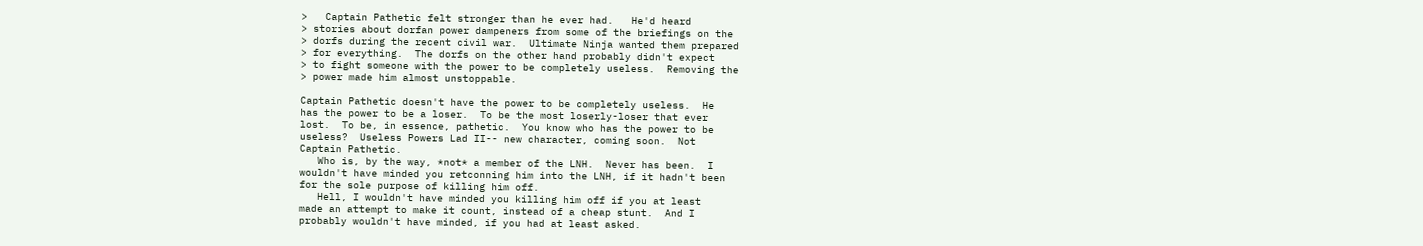>   Captain Pathetic felt stronger than he ever had.   He'd heard
> stories about dorfan power dampeners from some of the briefings on the
> dorfs during the recent civil war.  Ultimate Ninja wanted them prepared
> for everything.  The dorfs on the other hand probably didn't expect
> to fight someone with the power to be completely useless.  Removing the
> power made him almost unstoppable.

Captain Pathetic doesn't have the power to be completely useless.  He
has the power to be a loser.  To be the most loserly-loser that ever
lost.  To be, in essence, pathetic.  You know who has the power to be
useless?  Useless Powers Lad II-- new character, coming soon.  Not
Captain Pathetic.
   Who is, by the way, *not* a member of the LNH.  Never has been.  I
wouldn't have minded you retconning him into the LNH, if it hadn't been
for the sole purpose of killing him off.
   Hell, I wouldn't have minded you killing him off if you at least
made an attempt to make it count, instead of a cheap stunt.  And I
probably wouldn't have minded, if you had at least asked.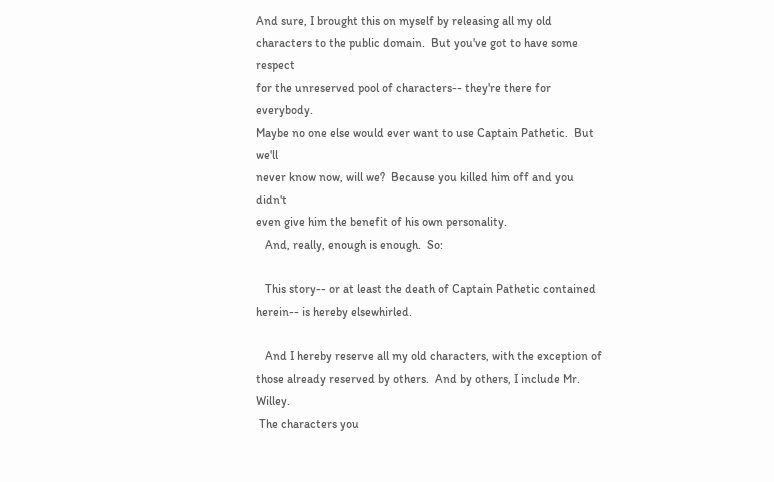And sure, I brought this on myself by releasing all my old
characters to the public domain.  But you've got to have some respect
for the unreserved pool of characters-- they're there for everybody.
Maybe no one else would ever want to use Captain Pathetic.  But we'll
never know now, will we?  Because you killed him off and you didn't
even give him the benefit of his own personality.
   And, really, enough is enough.  So:

   This story-- or at least the death of Captain Pathetic contained
herein-- is hereby elsewhirled.

   And I hereby reserve all my old characters, with the exception of
those already reserved by others.  And by others, I include Mr. Willey.
 The characters you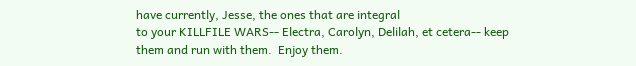have currently, Jesse, the ones that are integral
to your KILLFILE WARS-- Electra, Carolyn, Delilah, et cetera-- keep
them and run with them.  Enjoy them.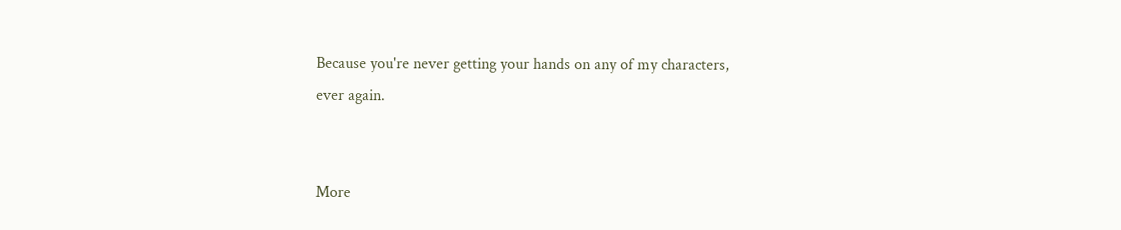Because you're never getting your hands on any of my characters,
ever again.


More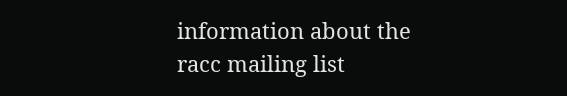information about the racc mailing list